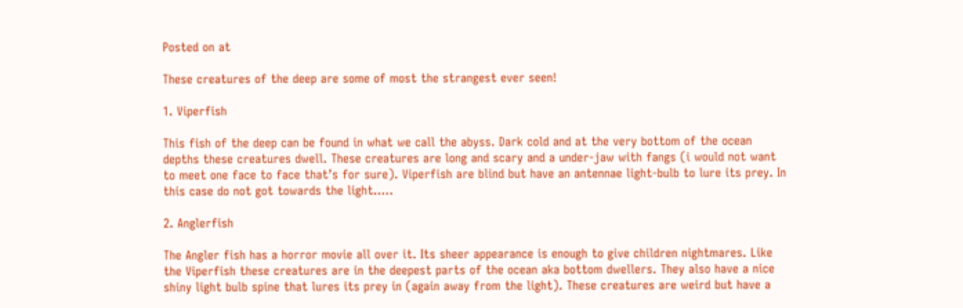Posted on at

These creatures of the deep are some of most the strangest ever seen!

1. Viperfish

This fish of the deep can be found in what we call the abyss. Dark cold and at the very bottom of the ocean depths these creatures dwell. These creatures are long and scary and a under-jaw with fangs (i would not want to meet one face to face that’s for sure). Viperfish are blind but have an antennae light-bulb to lure its prey. In this case do not got towards the light…..

2. Anglerfish

The Angler fish has a horror movie all over it. Its sheer appearance is enough to give children nightmares. Like the Viperfish these creatures are in the deepest parts of the ocean aka bottom dwellers. They also have a nice shiny light bulb spine that lures its prey in (again away from the light). These creatures are weird but have a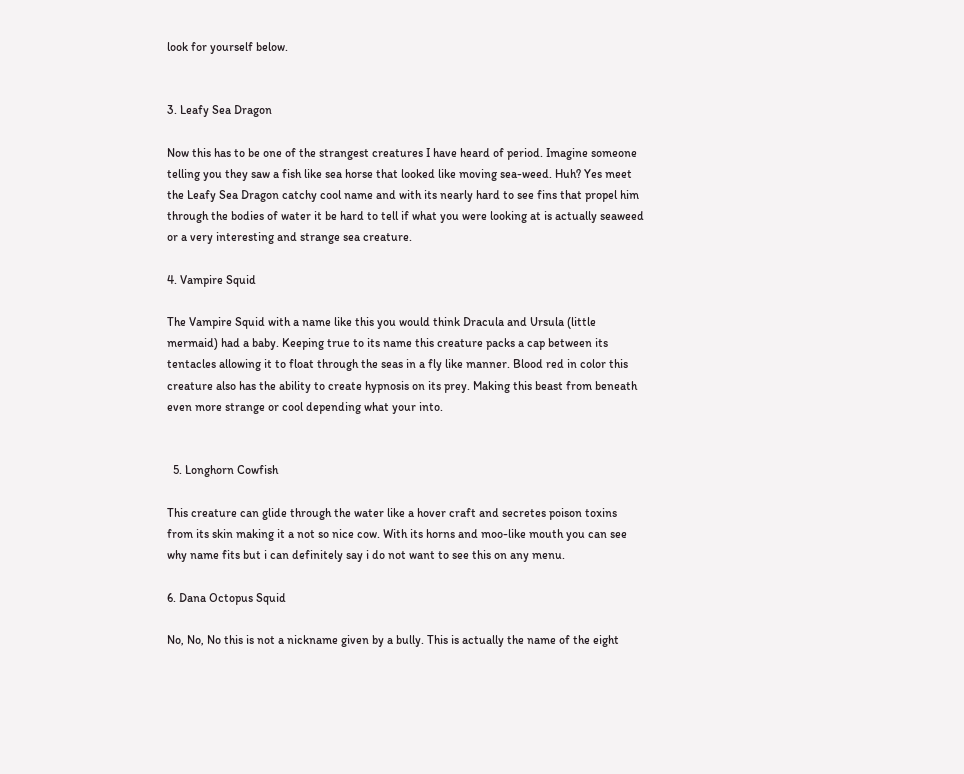look for yourself below.


3. Leafy Sea Dragon

Now this has to be one of the strangest creatures I have heard of period. Imagine someone telling you they saw a fish like sea horse that looked like moving sea-weed. Huh? Yes meet the Leafy Sea Dragon catchy cool name and with its nearly hard to see fins that propel him through the bodies of water it be hard to tell if what you were looking at is actually seaweed or a very interesting and strange sea creature.

4. Vampire Squid

The Vampire Squid with a name like this you would think Dracula and Ursula (little mermaid) had a baby. Keeping true to its name this creature packs a cap between its tentacles allowing it to float through the seas in a fly like manner. Blood red in color this creature also has the ability to create hypnosis on its prey. Making this beast from beneath even more strange or cool depending what your into.


  5. Longhorn Cowfish

This creature can glide through the water like a hover craft and secretes poison toxins from its skin making it a not so nice cow. With its horns and moo-like mouth you can see why name fits but i can definitely say i do not want to see this on any menu.

6. Dana Octopus Squid

No, No, No this is not a nickname given by a bully. This is actually the name of the eight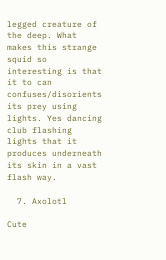legged creature of the deep. What makes this strange squid so interesting is that it to can confuses/disorients its prey using  lights. Yes dancing club flashing lights that it produces underneath its skin in a vast flash way.

  7. Axolotl

Cute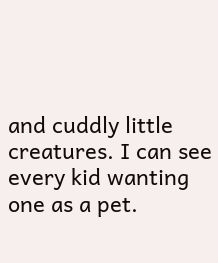and cuddly little creatures. I can see every kid wanting one as a pet.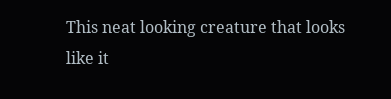This neat looking creature that looks like it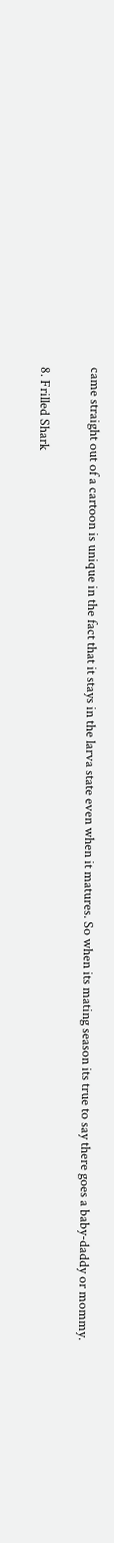came straight out of a cartoon is unique in the fact that it stays in the larva state even when it matures. So when its mating season its true to say there goes a baby-daddy or mommy.

8. Frilled Shark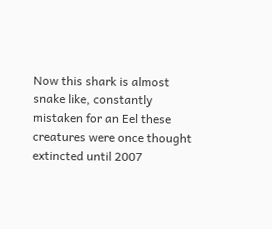Now this shark is almost snake like, constantly mistaken for an Eel these creatures were once thought extincted until 2007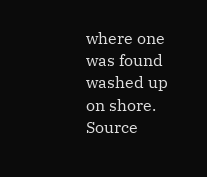where one was found washed up on shore. Source